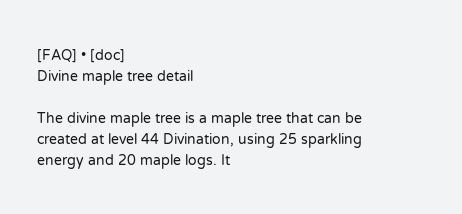[FAQ] • [doc]
Divine maple tree detail

The divine maple tree is a maple tree that can be created at level 44 Divination, using 25 sparkling energy and 20 maple logs. It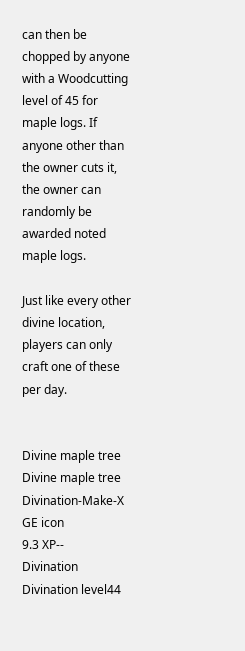can then be chopped by anyone with a Woodcutting level of 45 for maple logs. If anyone other than the owner cuts it, the owner can randomly be awarded noted maple logs.

Just like every other divine location, players can only craft one of these per day.


Divine maple tree Divine maple tree
Divination-Make-X GE icon
9.3 XP--
Divination Divination level44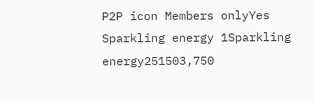P2P icon Members onlyYes
Sparkling energy 1Sparkling energy251503,750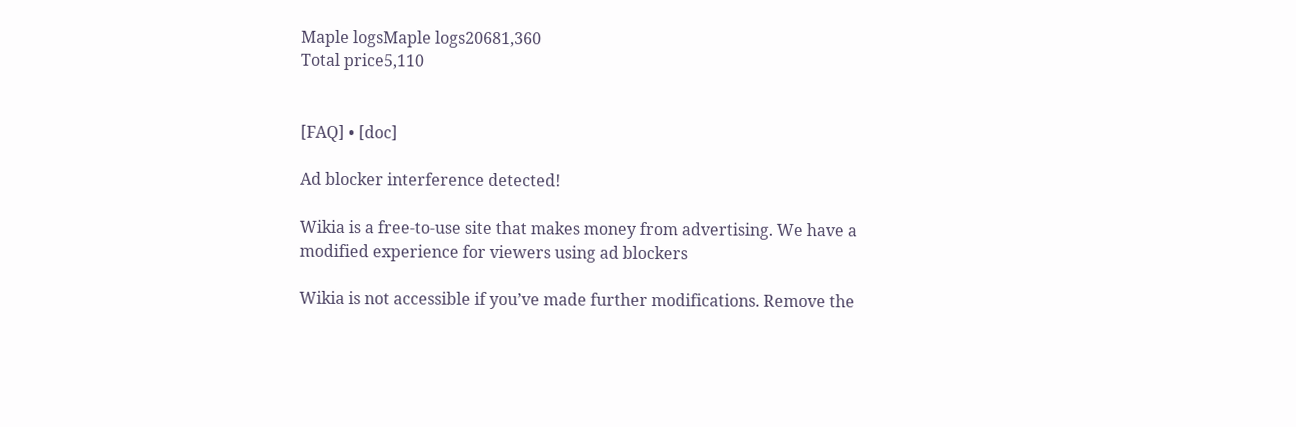Maple logsMaple logs20681,360
Total price5,110


[FAQ] • [doc]

Ad blocker interference detected!

Wikia is a free-to-use site that makes money from advertising. We have a modified experience for viewers using ad blockers

Wikia is not accessible if you’ve made further modifications. Remove the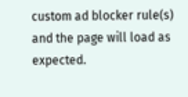custom ad blocker rule(s) and the page will load as expected.